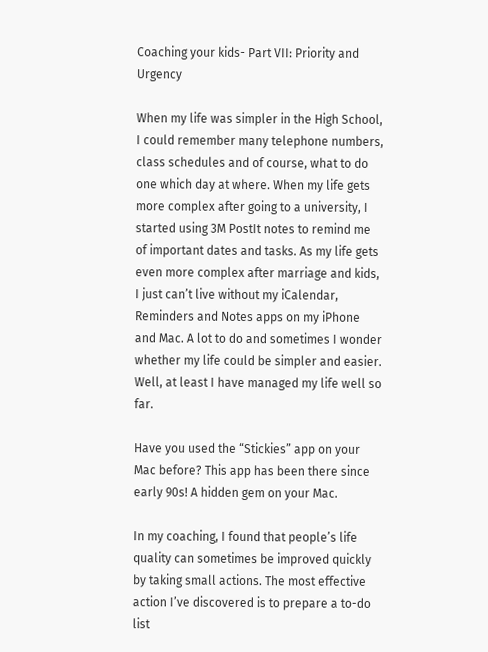Coaching your kids- Part VII: Priority and Urgency

When my life was simpler in the High School, I could remember many telephone numbers, class schedules and of course, what to do one which day at where. When my life gets more complex after going to a university, I started using 3M PostIt notes to remind me of important dates and tasks. As my life gets even more complex after marriage and kids, I just can’t live without my iCalendar, Reminders and Notes apps on my iPhone and Mac. A lot to do and sometimes I wonder whether my life could be simpler and easier. Well, at least I have managed my life well so far.

Have you used the “Stickies” app on your Mac before? This app has been there since early 90s! A hidden gem on your Mac.

In my coaching, I found that people’s life quality can sometimes be improved quickly by taking small actions. The most effective action I’ve discovered is to prepare a to-do list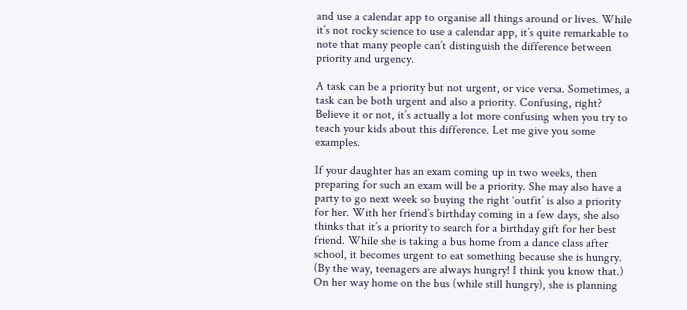and use a calendar app to organise all things around or lives. While it’s not rocky science to use a calendar app, it’s quite remarkable to note that many people can’t distinguish the difference between priority and urgency.

A task can be a priority but not urgent, or vice versa. Sometimes, a task can be both urgent and also a priority. Confusing, right? Believe it or not, it’s actually a lot more confusing when you try to teach your kids about this difference. Let me give you some examples.

If your daughter has an exam coming up in two weeks, then preparing for such an exam will be a priority. She may also have a party to go next week so buying the right ‘outfit’ is also a priority for her. With her friend’s birthday coming in a few days, she also thinks that it’s a priority to search for a birthday gift for her best friend. While she is taking a bus home from a dance class after school, it becomes urgent to eat something because she is hungry. (By the way, teenagers are always hungry! I think you know that.) On her way home on the bus (while still hungry), she is planning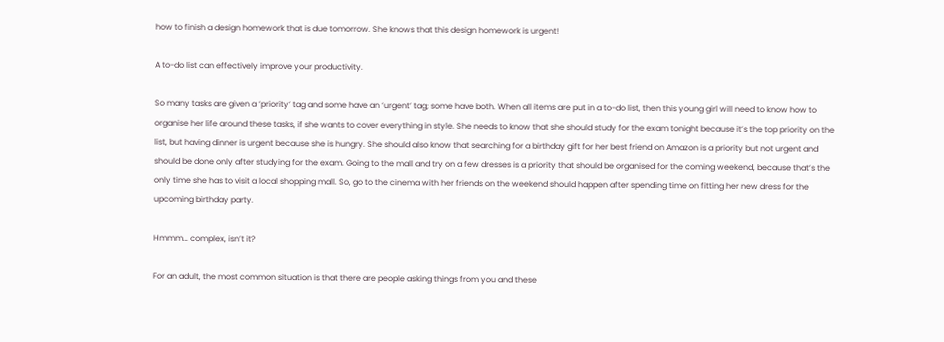how to finish a design homework that is due tomorrow. She knows that this design homework is urgent!

A to-do list can effectively improve your productivity.

So many tasks are given a ‘priority‘ tag and some have an ‘urgent‘ tag; some have both. When all items are put in a to-do list, then this young girl will need to know how to organise her life around these tasks, if she wants to cover everything in style. She needs to know that she should study for the exam tonight because it’s the top priority on the list, but having dinner is urgent because she is hungry. She should also know that searching for a birthday gift for her best friend on Amazon is a priority but not urgent and should be done only after studying for the exam. Going to the mall and try on a few dresses is a priority that should be organised for the coming weekend, because that’s the only time she has to visit a local shopping mall. So, go to the cinema with her friends on the weekend should happen after spending time on fitting her new dress for the upcoming birthday party.

Hmmm… complex, isn’t it?

For an adult, the most common situation is that there are people asking things from you and these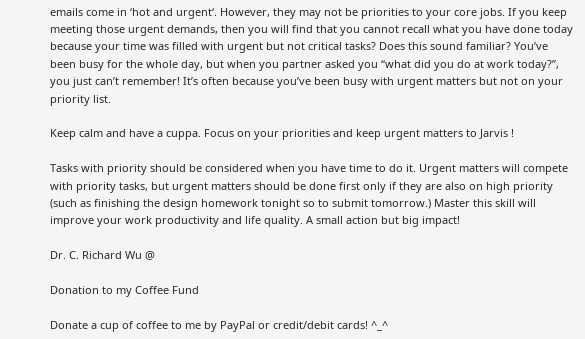emails come in ‘hot and urgent‘. However, they may not be priorities to your core jobs. If you keep meeting those urgent demands, then you will find that you cannot recall what you have done today because your time was filled with urgent but not critical tasks? Does this sound familiar? You’ve been busy for the whole day, but when you partner asked you “what did you do at work today?”, you just can’t remember! It’s often because you’ve been busy with urgent matters but not on your priority list.

Keep calm and have a cuppa. Focus on your priorities and keep urgent matters to Jarvis !

Tasks with priority should be considered when you have time to do it. Urgent matters will compete with priority tasks, but urgent matters should be done first only if they are also on high priority (such as finishing the design homework tonight so to submit tomorrow.) Master this skill will improve your work productivity and life quality. A small action but big impact!

Dr. C. Richard Wu @

Donation to my Coffee Fund

Donate a cup of coffee to me by PayPal or credit/debit cards! ^_^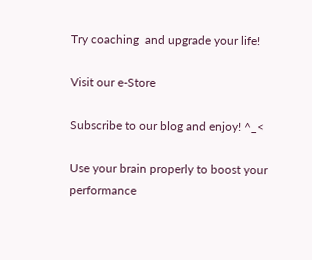Try coaching  and upgrade your life!

Visit our e-Store

Subscribe to our blog and enjoy! ^_<

Use your brain properly to boost your performance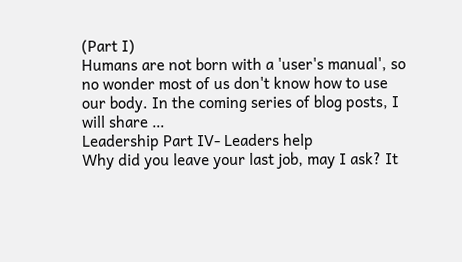(Part I)
Humans are not born with a 'user's manual', so no wonder most of us don't know how to use our body. In the coming series of blog posts, I will share …
Leadership Part IV- Leaders help
Why did you leave your last job, may I ask? It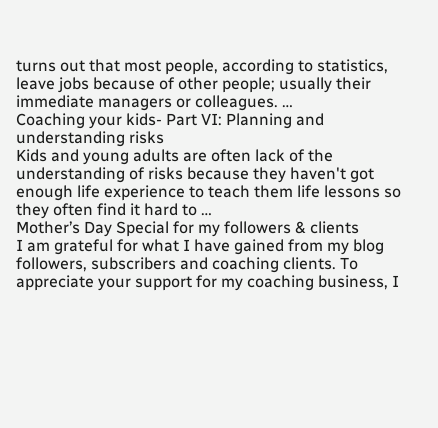turns out that most people, according to statistics, leave jobs because of other people; usually their immediate managers or colleagues. …
Coaching your kids- Part VI: Planning and understanding risks
Kids and young adults are often lack of the understanding of risks because they haven't got enough life experience to teach them life lessons so they often find it hard to …
Mother’s Day Special for my followers & clients
I am grateful for what I have gained from my blog followers, subscribers and coaching clients. To appreciate your support for my coaching business, I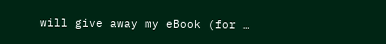will give away my eBook (for …